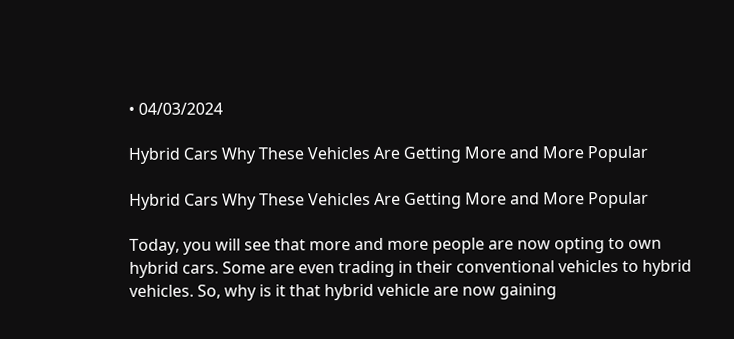• 04/03/2024

Hybrid Cars Why These Vehicles Are Getting More and More Popular

Hybrid Cars Why These Vehicles Are Getting More and More Popular

Today, you will see that more and more people are now opting to own hybrid cars. Some are even trading in their conventional vehicles to hybrid vehicles. So, why is it that hybrid vehicle are now gaining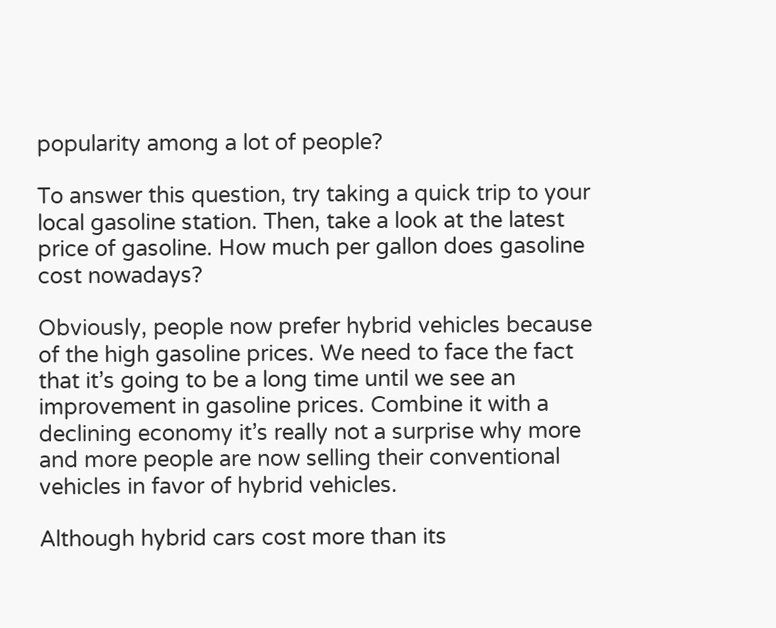popularity among a lot of people?

To answer this question, try taking a quick trip to your local gasoline station. Then, take a look at the latest price of gasoline. How much per gallon does gasoline cost nowadays?

Obviously, people now prefer hybrid vehicles because of the high gasoline prices. We need to face the fact that it’s going to be a long time until we see an improvement in gasoline prices. Combine it with a declining economy it’s really not a surprise why more and more people are now selling their conventional vehicles in favor of hybrid vehicles.

Although hybrid cars cost more than its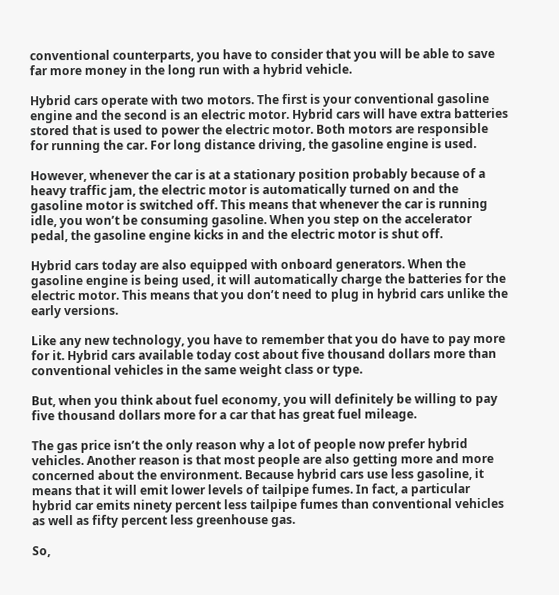conventional counterparts, you have to consider that you will be able to save far more money in the long run with a hybrid vehicle.

Hybrid cars operate with two motors. The first is your conventional gasoline engine and the second is an electric motor. Hybrid cars will have extra batteries stored that is used to power the electric motor. Both motors are responsible for running the car. For long distance driving, the gasoline engine is used.

However, whenever the car is at a stationary position probably because of a heavy traffic jam, the electric motor is automatically turned on and the gasoline motor is switched off. This means that whenever the car is running idle, you won’t be consuming gasoline. When you step on the accelerator pedal, the gasoline engine kicks in and the electric motor is shut off.

Hybrid cars today are also equipped with onboard generators. When the gasoline engine is being used, it will automatically charge the batteries for the electric motor. This means that you don’t need to plug in hybrid cars unlike the early versions.

Like any new technology, you have to remember that you do have to pay more for it. Hybrid cars available today cost about five thousand dollars more than conventional vehicles in the same weight class or type.

But, when you think about fuel economy, you will definitely be willing to pay five thousand dollars more for a car that has great fuel mileage.

The gas price isn’t the only reason why a lot of people now prefer hybrid vehicles. Another reason is that most people are also getting more and more concerned about the environment. Because hybrid cars use less gasoline, it means that it will emit lower levels of tailpipe fumes. In fact, a particular hybrid car emits ninety percent less tailpipe fumes than conventional vehicles as well as fifty percent less greenhouse gas.

So,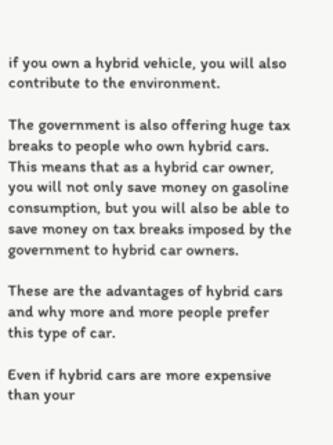if you own a hybrid vehicle, you will also contribute to the environment.

The government is also offering huge tax breaks to people who own hybrid cars. This means that as a hybrid car owner, you will not only save money on gasoline consumption, but you will also be able to save money on tax breaks imposed by the government to hybrid car owners.

These are the advantages of hybrid cars and why more and more people prefer this type of car.

Even if hybrid cars are more expensive than your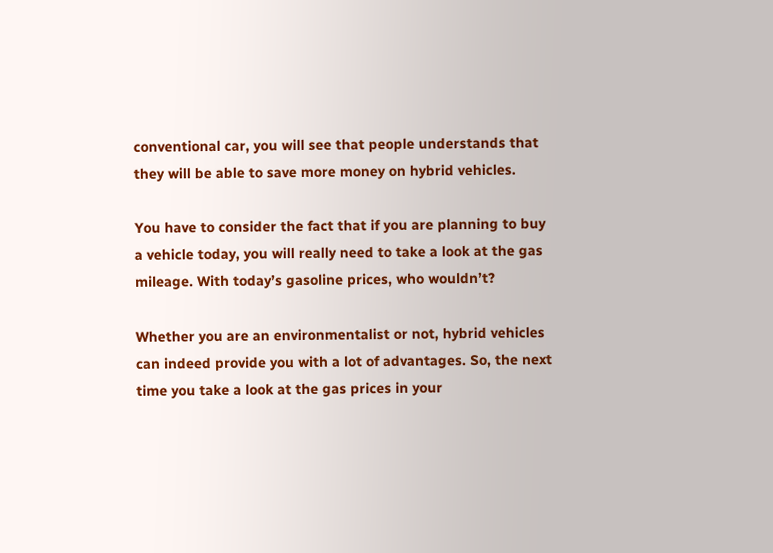conventional car, you will see that people understands that they will be able to save more money on hybrid vehicles.

You have to consider the fact that if you are planning to buy a vehicle today, you will really need to take a look at the gas mileage. With today’s gasoline prices, who wouldn’t?

Whether you are an environmentalist or not, hybrid vehicles can indeed provide you with a lot of advantages. So, the next time you take a look at the gas prices in your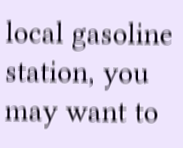local gasoline station, you may want to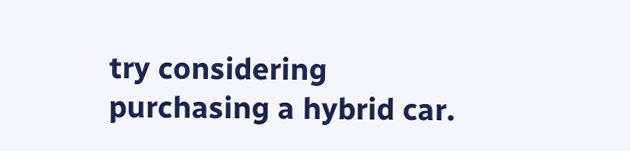try considering purchasing a hybrid car.